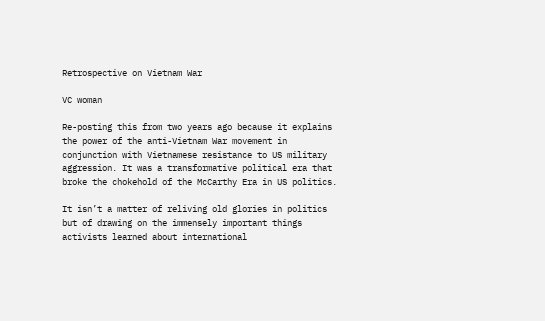Retrospective on Vietnam War

VC woman

Re-posting this from two years ago because it explains the power of the anti-Vietnam War movement in conjunction with Vietnamese resistance to US military aggression. It was a transformative political era that broke the chokehold of the McCarthy Era in US politics.

It isn’t a matter of reliving old glories in politics but of drawing on the immensely important things activists learned about international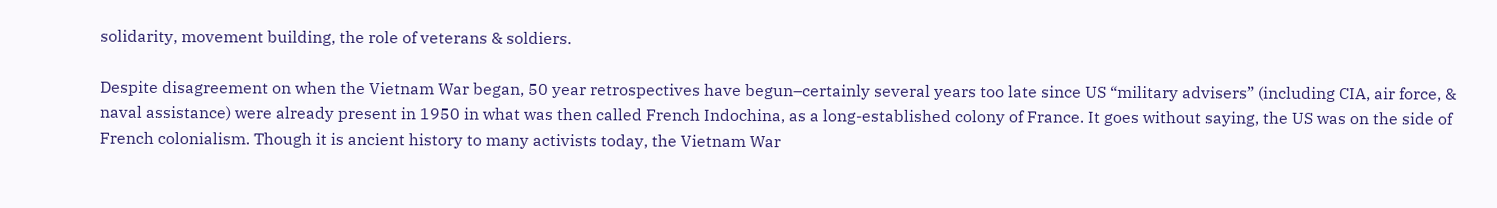solidarity, movement building, the role of veterans & soldiers.

Despite disagreement on when the Vietnam War began, 50 year retrospectives have begun–certainly several years too late since US “military advisers” (including CIA, air force, & naval assistance) were already present in 1950 in what was then called French Indochina, as a long-established colony of France. It goes without saying, the US was on the side of French colonialism. Though it is ancient history to many activists today, the Vietnam War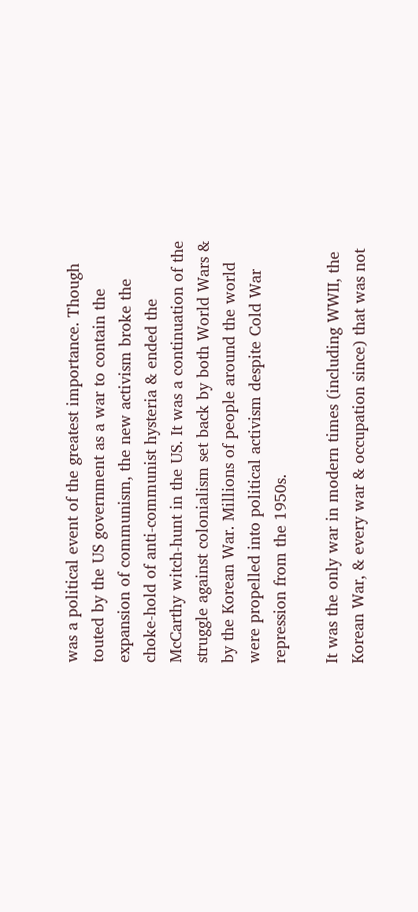was a political event of the greatest importance. Though touted by the US government as a war to contain the expansion of communism, the new activism broke the choke-hold of anti-communist hysteria & ended the McCarthy witch-hunt in the US. It was a continuation of the struggle against colonialism set back by both World Wars & by the Korean War. Millions of people around the world were propelled into political activism despite Cold War repression from the 1950s.

It was the only war in modern times (including WWII, the Korean War, & every war & occupation since) that was not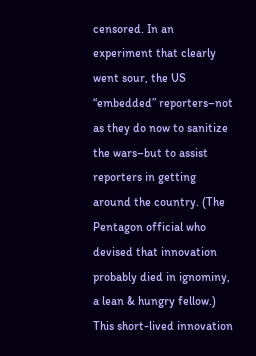censored. In an experiment that clearly went sour, the US “embedded” reporters–not as they do now to sanitize the wars–but to assist reporters in getting around the country. (The Pentagon official who devised that innovation probably died in ignominy, a lean & hungry fellow.) This short-lived innovation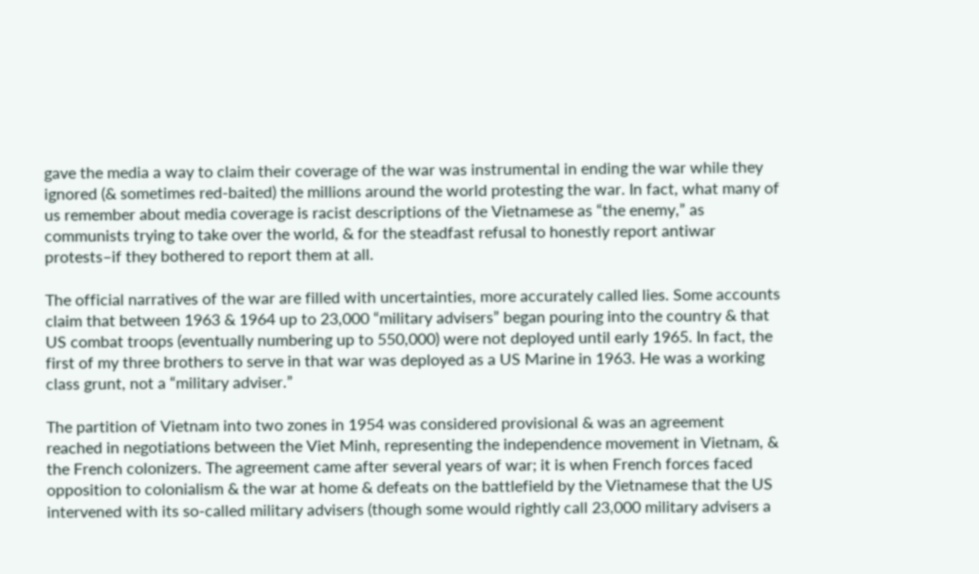gave the media a way to claim their coverage of the war was instrumental in ending the war while they ignored (& sometimes red-baited) the millions around the world protesting the war. In fact, what many of us remember about media coverage is racist descriptions of the Vietnamese as “the enemy,” as communists trying to take over the world, & for the steadfast refusal to honestly report antiwar protests–if they bothered to report them at all.

The official narratives of the war are filled with uncertainties, more accurately called lies. Some accounts claim that between 1963 & 1964 up to 23,000 “military advisers” began pouring into the country & that US combat troops (eventually numbering up to 550,000) were not deployed until early 1965. In fact, the first of my three brothers to serve in that war was deployed as a US Marine in 1963. He was a working class grunt, not a “military adviser.”

The partition of Vietnam into two zones in 1954 was considered provisional & was an agreement reached in negotiations between the Viet Minh, representing the independence movement in Vietnam, & the French colonizers. The agreement came after several years of war; it is when French forces faced opposition to colonialism & the war at home & defeats on the battlefield by the Vietnamese that the US intervened with its so-called military advisers (though some would rightly call 23,000 military advisers a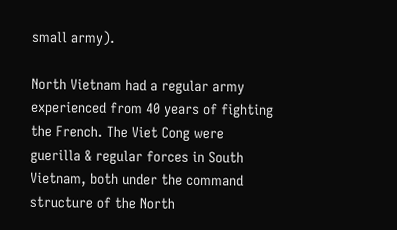small army).

North Vietnam had a regular army experienced from 40 years of fighting the French. The Viet Cong were guerilla & regular forces in South Vietnam, both under the command structure of the North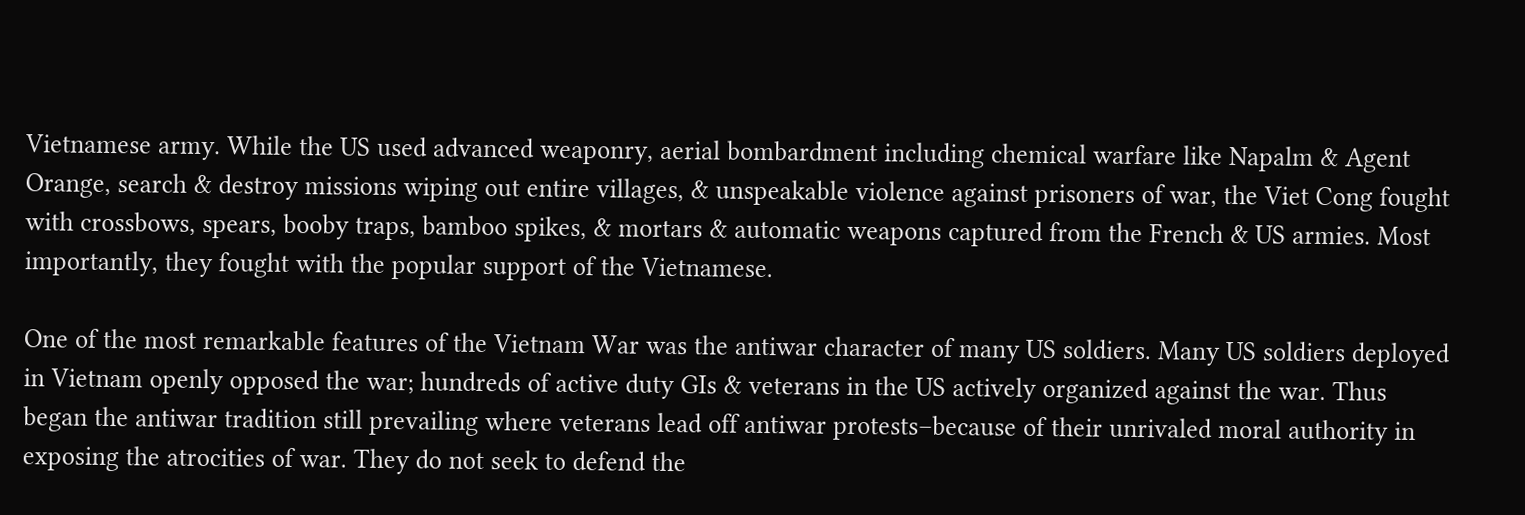Vietnamese army. While the US used advanced weaponry, aerial bombardment including chemical warfare like Napalm & Agent Orange, search & destroy missions wiping out entire villages, & unspeakable violence against prisoners of war, the Viet Cong fought with crossbows, spears, booby traps, bamboo spikes, & mortars & automatic weapons captured from the French & US armies. Most importantly, they fought with the popular support of the Vietnamese.

One of the most remarkable features of the Vietnam War was the antiwar character of many US soldiers. Many US soldiers deployed in Vietnam openly opposed the war; hundreds of active duty GIs & veterans in the US actively organized against the war. Thus began the antiwar tradition still prevailing where veterans lead off antiwar protests–because of their unrivaled moral authority in exposing the atrocities of war. They do not seek to defend the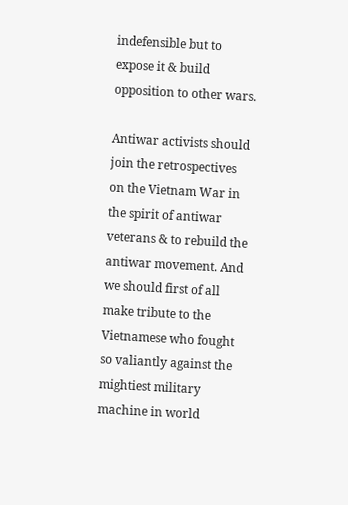indefensible but to expose it & build opposition to other wars.

Antiwar activists should join the retrospectives on the Vietnam War in the spirit of antiwar veterans & to rebuild the antiwar movement. And we should first of all make tribute to the Vietnamese who fought so valiantly against the mightiest military machine in world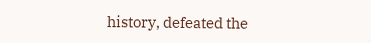history, defeated the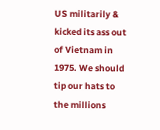US militarily & kicked its ass out of Vietnam in 1975. We should tip our hats to the millions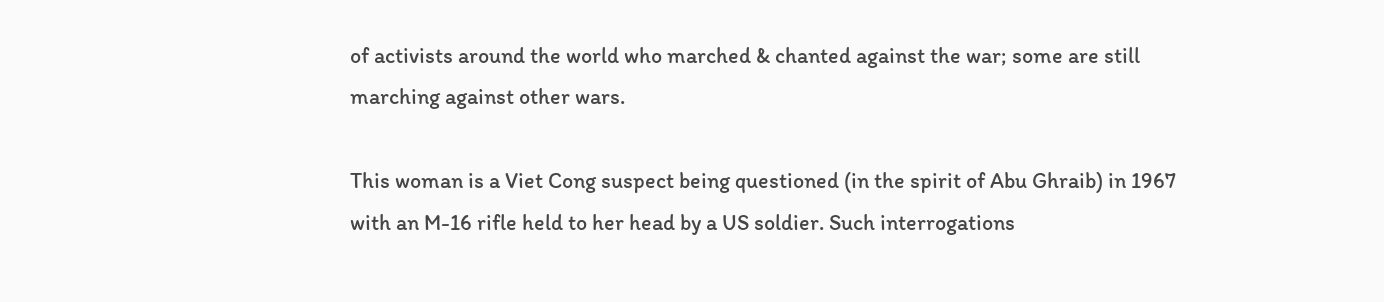of activists around the world who marched & chanted against the war; some are still marching against other wars.

This woman is a Viet Cong suspect being questioned (in the spirit of Abu Ghraib) in 1967 with an M-16 rifle held to her head by a US soldier. Such interrogations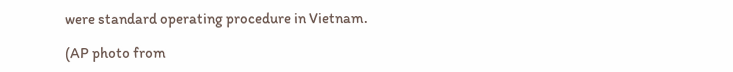were standard operating procedure in Vietnam.

(AP photo from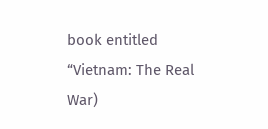book entitled “Vietnam: The Real War)